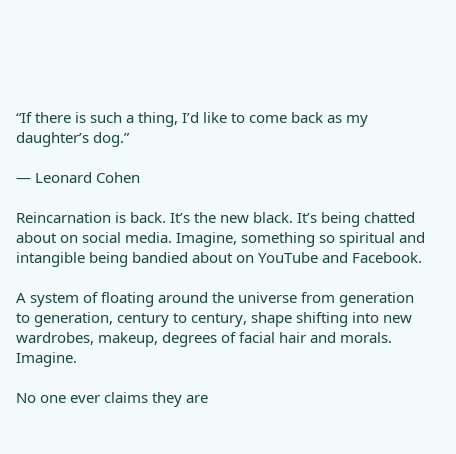“If there is such a thing, I’d like to come back as my daughter’s dog.”

— Leonard Cohen

Reincarnation is back. It’s the new black. It’s being chatted about on social media. Imagine, something so spiritual and intangible being bandied about on YouTube and Facebook.

A system of floating around the universe from generation to generation, century to century, shape shifting into new wardrobes, makeup, degrees of facial hair and morals. Imagine.

No one ever claims they are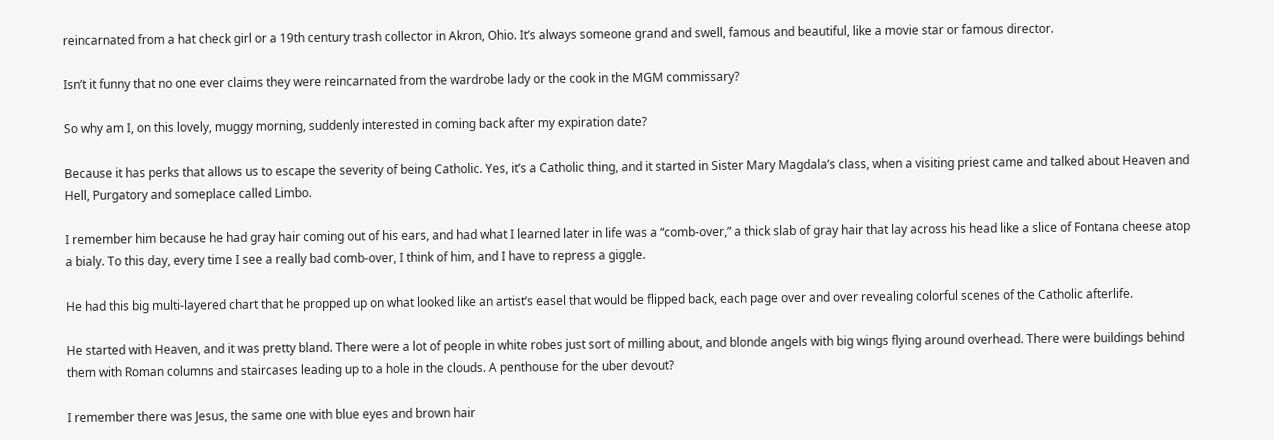reincarnated from a hat check girl or a 19th century trash collector in Akron, Ohio. It’s always someone grand and swell, famous and beautiful, like a movie star or famous director.

Isn’t it funny that no one ever claims they were reincarnated from the wardrobe lady or the cook in the MGM commissary?

So why am I, on this lovely, muggy morning, suddenly interested in coming back after my expiration date?

Because it has perks that allows us to escape the severity of being Catholic. Yes, it’s a Catholic thing, and it started in Sister Mary Magdala’s class, when a visiting priest came and talked about Heaven and Hell, Purgatory and someplace called Limbo.

I remember him because he had gray hair coming out of his ears, and had what I learned later in life was a “comb-over,” a thick slab of gray hair that lay across his head like a slice of Fontana cheese atop a bialy. To this day, every time I see a really bad comb-over, I think of him, and I have to repress a giggle.

He had this big multi-layered chart that he propped up on what looked like an artist’s easel that would be flipped back, each page over and over revealing colorful scenes of the Catholic afterlife.

He started with Heaven, and it was pretty bland. There were a lot of people in white robes just sort of milling about, and blonde angels with big wings flying around overhead. There were buildings behind them with Roman columns and staircases leading up to a hole in the clouds. A penthouse for the uber devout?

I remember there was Jesus, the same one with blue eyes and brown hair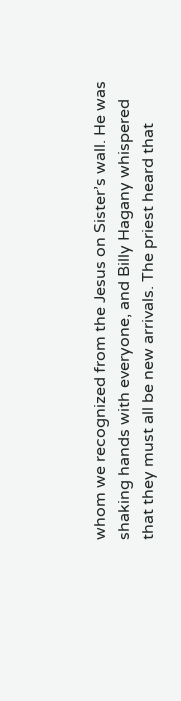whom we recognized from the Jesus on Sister’s wall. He was shaking hands with everyone, and Billy Hagany whispered that they must all be new arrivals. The priest heard that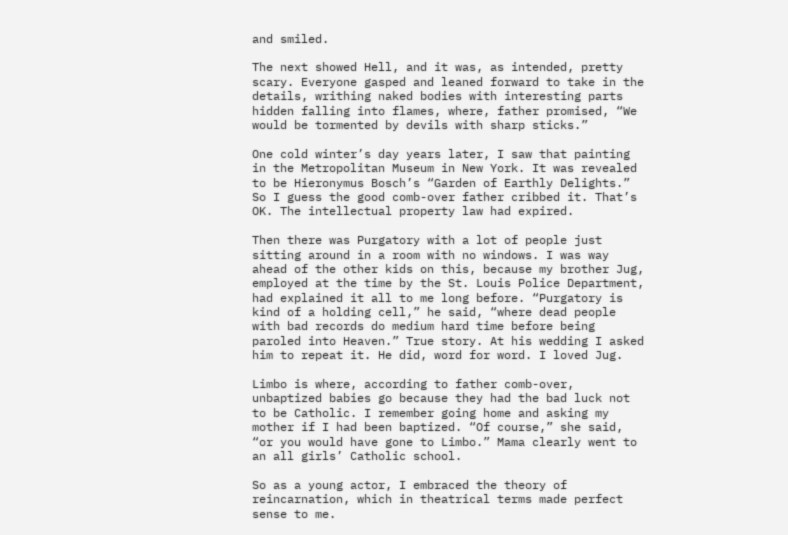and smiled.

The next showed Hell, and it was, as intended, pretty scary. Everyone gasped and leaned forward to take in the details, writhing naked bodies with interesting parts hidden falling into flames, where, father promised, “We would be tormented by devils with sharp sticks.”

One cold winter’s day years later, I saw that painting in the Metropolitan Museum in New York. It was revealed to be Hieronymus Bosch’s “Garden of Earthly Delights.” So I guess the good comb-over father cribbed it. That’s OK. The intellectual property law had expired.

Then there was Purgatory with a lot of people just sitting around in a room with no windows. I was way ahead of the other kids on this, because my brother Jug, employed at the time by the St. Louis Police Department, had explained it all to me long before. “Purgatory is kind of a holding cell,” he said, “where dead people with bad records do medium hard time before being paroled into Heaven.” True story. At his wedding I asked him to repeat it. He did, word for word. I loved Jug.

Limbo is where, according to father comb-over, unbaptized babies go because they had the bad luck not to be Catholic. I remember going home and asking my mother if I had been baptized. “Of course,” she said, “or you would have gone to Limbo.” Mama clearly went to an all girls’ Catholic school.

So as a young actor, I embraced the theory of reincarnation, which in theatrical terms made perfect sense to me.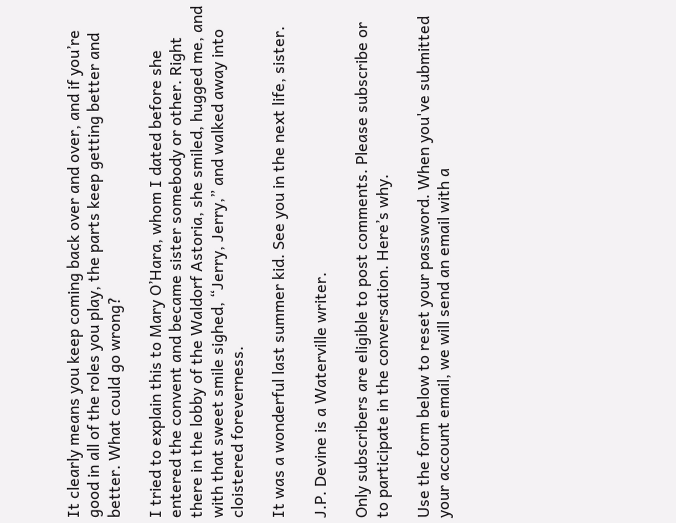It clearly means you keep coming back over and over, and if you’re good in all of the roles you play, the parts keep getting better and better. What could go wrong?

I tried to explain this to Mary O’Hara, whom I dated before she entered the convent and became sister somebody or other. Right there in the lobby of the Waldorf Astoria, she smiled, hugged me, and with that sweet smile sighed, “Jerry, Jerry,” and walked away into cloistered foreverness.

It was a wonderful last summer kid. See you in the next life, sister.

J.P. Devine is a Waterville writer.

Only subscribers are eligible to post comments. Please subscribe or to participate in the conversation. Here’s why.

Use the form below to reset your password. When you've submitted your account email, we will send an email with a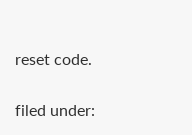reset code.

filed under: